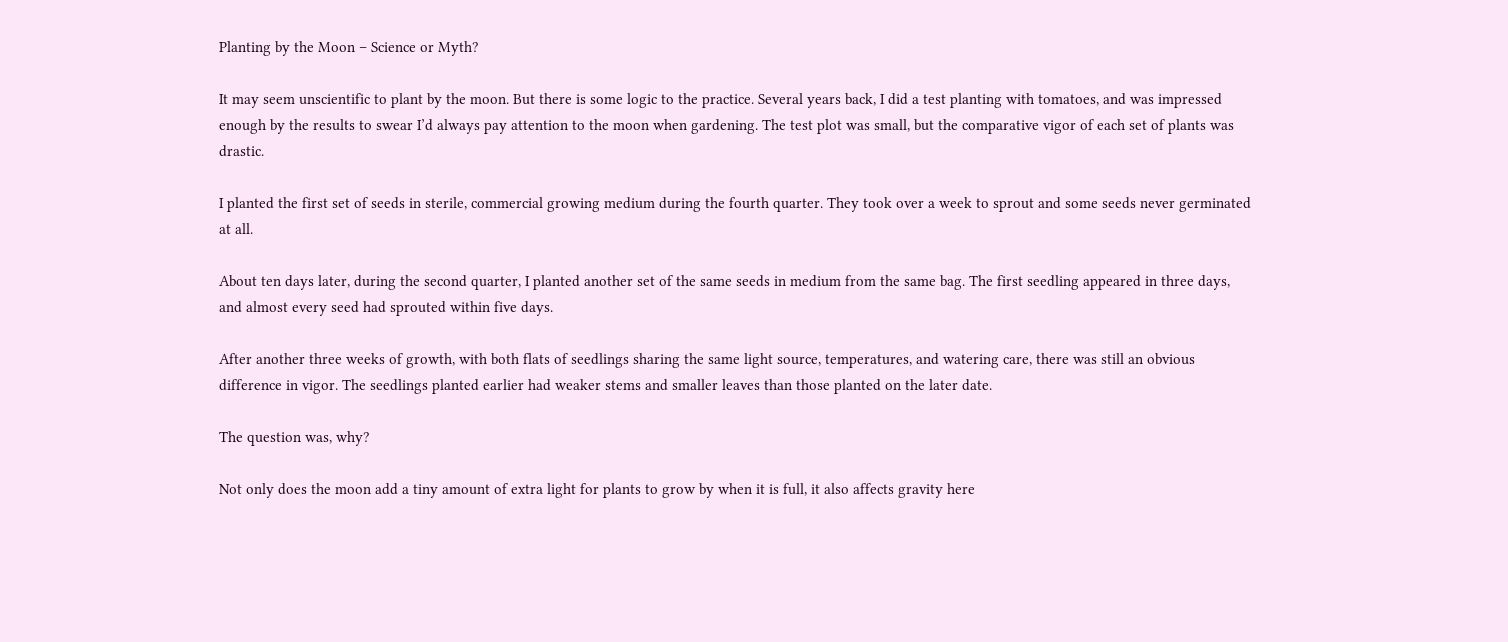Planting by the Moon – Science or Myth?

It may seem unscientific to plant by the moon. But there is some logic to the practice. Several years back, I did a test planting with tomatoes, and was impressed enough by the results to swear I’d always pay attention to the moon when gardening. The test plot was small, but the comparative vigor of each set of plants was drastic.

I planted the first set of seeds in sterile, commercial growing medium during the fourth quarter. They took over a week to sprout and some seeds never germinated at all.

About ten days later, during the second quarter, I planted another set of the same seeds in medium from the same bag. The first seedling appeared in three days, and almost every seed had sprouted within five days.

After another three weeks of growth, with both flats of seedlings sharing the same light source, temperatures, and watering care, there was still an obvious difference in vigor. The seedlings planted earlier had weaker stems and smaller leaves than those planted on the later date.

The question was, why?

Not only does the moon add a tiny amount of extra light for plants to grow by when it is full, it also affects gravity here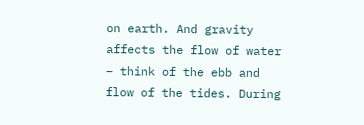on earth. And gravity affects the flow of water – think of the ebb and flow of the tides. During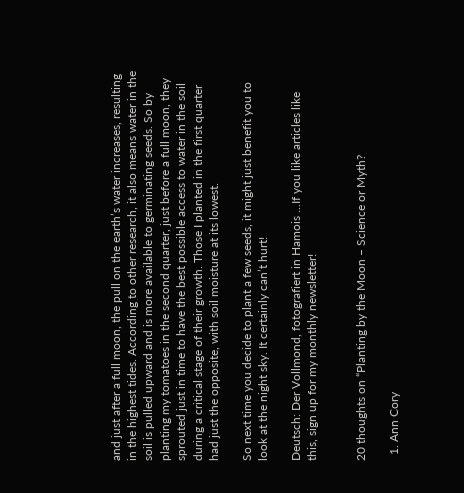and just after a full moon, the pull on the earth’s water increases, resulting in the highest tides. According to other research, it also means water in the soil is pulled upward and is more available to germinating seeds. So by planting my tomatoes in the second quarter, just before a full moon, they sprouted just in time to have the best possible access to water in the soil during a critical stage of their growth. Those I planted in the first quarter had just the opposite, with soil moisture at its lowest.

So next time you decide to plant a few seeds, it might just benefit you to look at the night sky. It certainly can’t hurt!

Deutsch: Der Vollmond, fotografiert in Hamois ...If you like articles like this, sign up for my monthly newsletter!


20 thoughts on “Planting by the Moon – Science or Myth?

  1. Ann Cory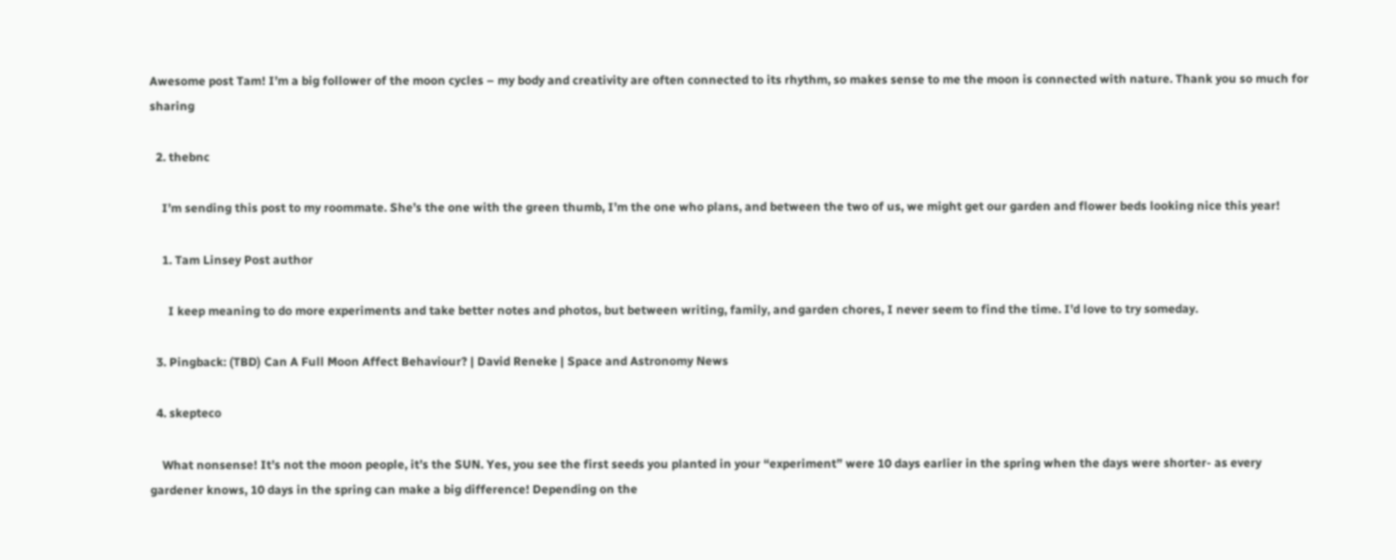Awesome post Tam! I’m a big follower of the moon cycles – my body and creativity are often connected to its rhythm, so makes sense to me the moon is connected with nature. Thank you so much for sharing

  2. thebnc

    I’m sending this post to my roommate. She’s the one with the green thumb, I’m the one who plans, and between the two of us, we might get our garden and flower beds looking nice this year!

    1. Tam Linsey Post author

      I keep meaning to do more experiments and take better notes and photos, but between writing, family, and garden chores, I never seem to find the time. I’d love to try someday.

  3. Pingback: (TBD) Can A Full Moon Affect Behaviour? | David Reneke | Space and Astronomy News

  4. skepteco

    What nonsense! It’s not the moon people, it’s the SUN. Yes, you see the first seeds you planted in your “experiment” were 10 days earlier in the spring when the days were shorter- as every gardener knows, 10 days in the spring can make a big difference! Depending on the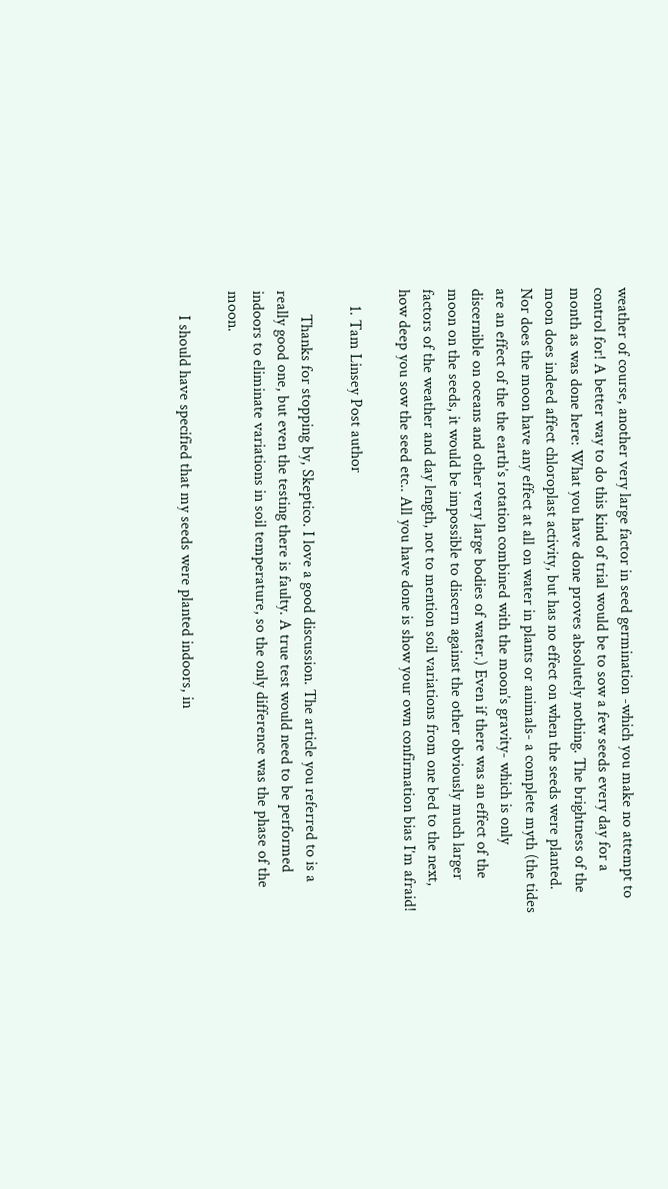weather of course, another very large factor in seed germination -which you make no attempt to control for! A better way to do this kind of trial would be to sow a few seeds every day for a month as was done here: What you have done proves absolutely nothing. The brightness of the moon does indeed affect chloroplast activity, but has no effect on when the seeds were planted. Nor does the moon have any effect at all on water in plants or animals- a complete myth (the tides are an effect of the the earth’s rotation combined with the moon’s gravity- which is only discernible on oceans and other very large bodies of water.) Even if there was an effect of the moon on the seeds, it would be impossible to discern against the other obviously much larger factors of the weather and day length, not to mention soil variations from one bed to the next, how deep you sow the seed etc.. All you have done is show your own confirmation bias I’m afraid!

    1. Tam Linsey Post author

      Thanks for stopping by, Skeptico. I love a good discussion. The article you referred to is a really good one, but even the testing there is faulty. A true test would need to be performed indoors to eliminate variations in soil temperature, so the only difference was the phase of the moon.

      I should have specified that my seeds were planted indoors, in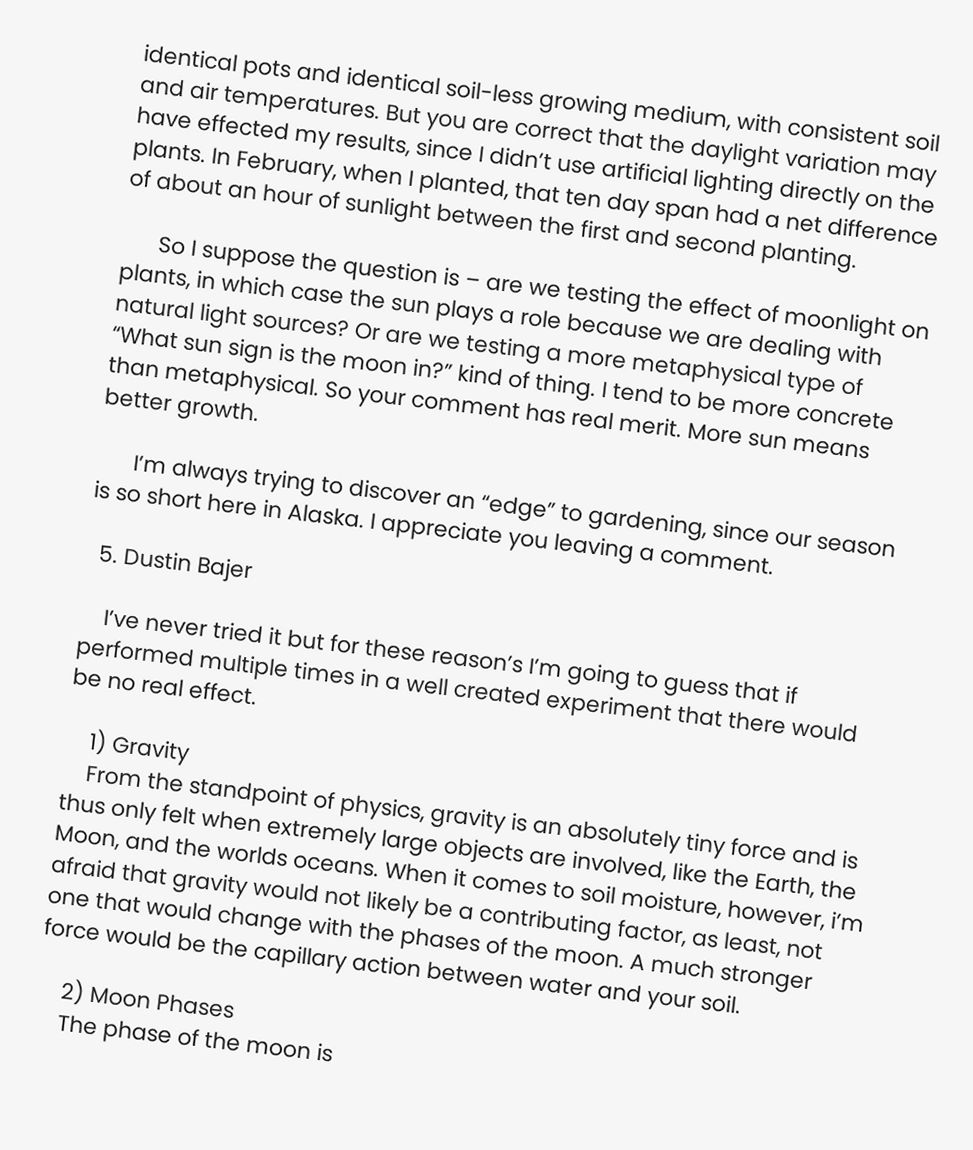identical pots and identical soil-less growing medium, with consistent soil and air temperatures. But you are correct that the daylight variation may have effected my results, since I didn’t use artificial lighting directly on the plants. In February, when I planted, that ten day span had a net difference of about an hour of sunlight between the first and second planting.

      So I suppose the question is – are we testing the effect of moonlight on plants, in which case the sun plays a role because we are dealing with natural light sources? Or are we testing a more metaphysical type of “What sun sign is the moon in?” kind of thing. I tend to be more concrete than metaphysical. So your comment has real merit. More sun means better growth.

      I’m always trying to discover an “edge” to gardening, since our season is so short here in Alaska. I appreciate you leaving a comment.

  5. Dustin Bajer

    I’ve never tried it but for these reason’s I’m going to guess that if performed multiple times in a well created experiment that there would be no real effect.

    1) Gravity
    From the standpoint of physics, gravity is an absolutely tiny force and is thus only felt when extremely large objects are involved, like the Earth, the Moon, and the worlds oceans. When it comes to soil moisture, however, i’m afraid that gravity would not likely be a contributing factor, as least, not one that would change with the phases of the moon. A much stronger force would be the capillary action between water and your soil.

    2) Moon Phases
    The phase of the moon is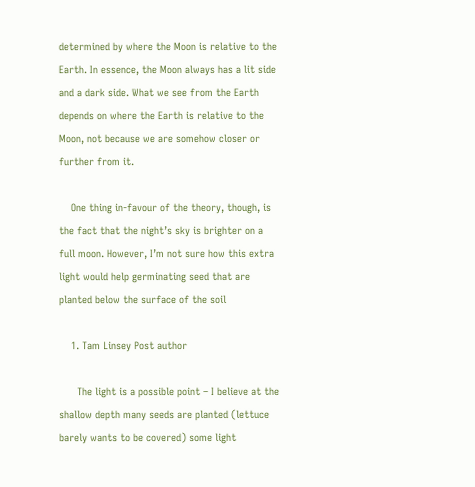determined by where the Moon is relative to the Earth. In essence, the Moon always has a lit side and a dark side. What we see from the Earth depends on where the Earth is relative to the Moon, not because we are somehow closer or further from it.

    One thing in-favour of the theory, though, is the fact that the night’s sky is brighter on a full moon. However, I’m not sure how this extra light would help germinating seed that are planted below the surface of the soil

    1. Tam Linsey Post author

      The light is a possible point – I believe at the shallow depth many seeds are planted (lettuce barely wants to be covered) some light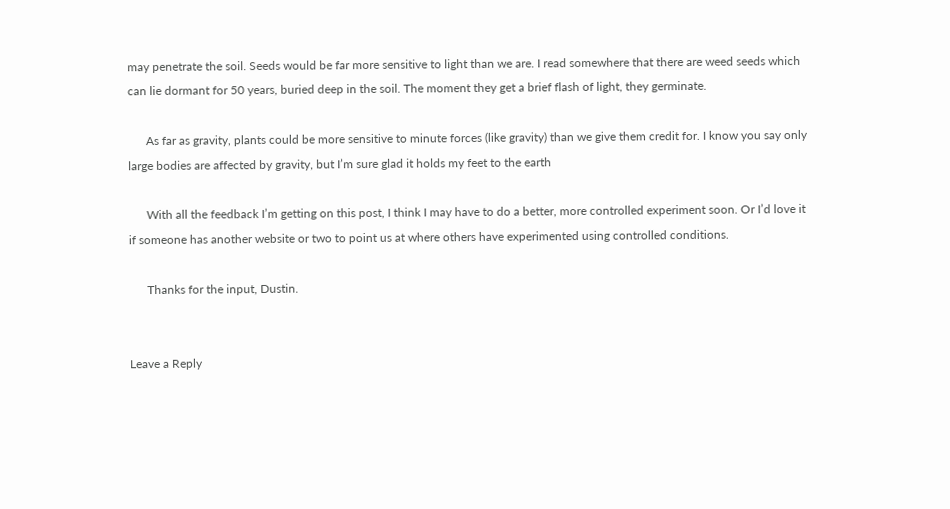may penetrate the soil. Seeds would be far more sensitive to light than we are. I read somewhere that there are weed seeds which can lie dormant for 50 years, buried deep in the soil. The moment they get a brief flash of light, they germinate.

      As far as gravity, plants could be more sensitive to minute forces (like gravity) than we give them credit for. I know you say only large bodies are affected by gravity, but I’m sure glad it holds my feet to the earth

      With all the feedback I’m getting on this post, I think I may have to do a better, more controlled experiment soon. Or I’d love it if someone has another website or two to point us at where others have experimented using controlled conditions.

      Thanks for the input, Dustin.


Leave a Reply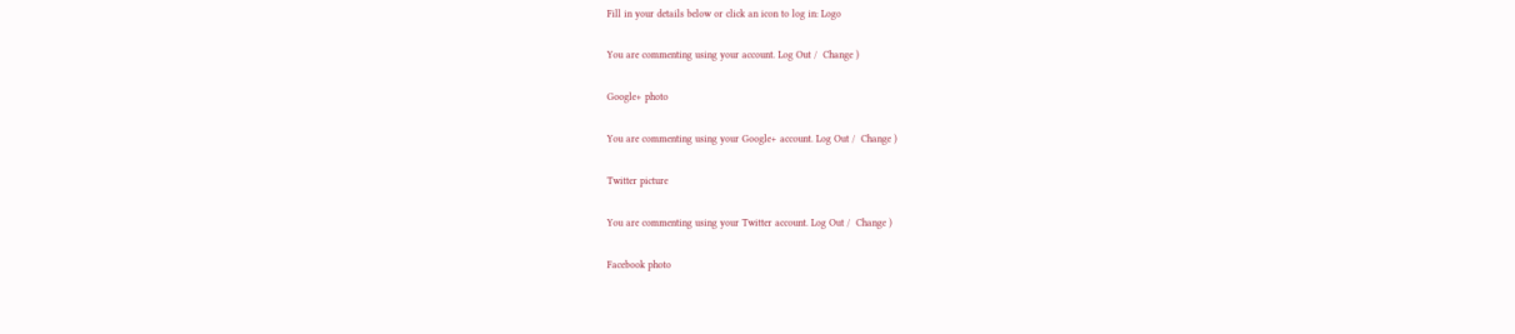Fill in your details below or click an icon to log in: Logo

You are commenting using your account. Log Out /  Change )

Google+ photo

You are commenting using your Google+ account. Log Out /  Change )

Twitter picture

You are commenting using your Twitter account. Log Out /  Change )

Facebook photo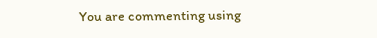You are commenting using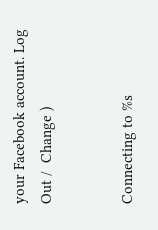your Facebook account. Log Out /  Change )


Connecting to %s